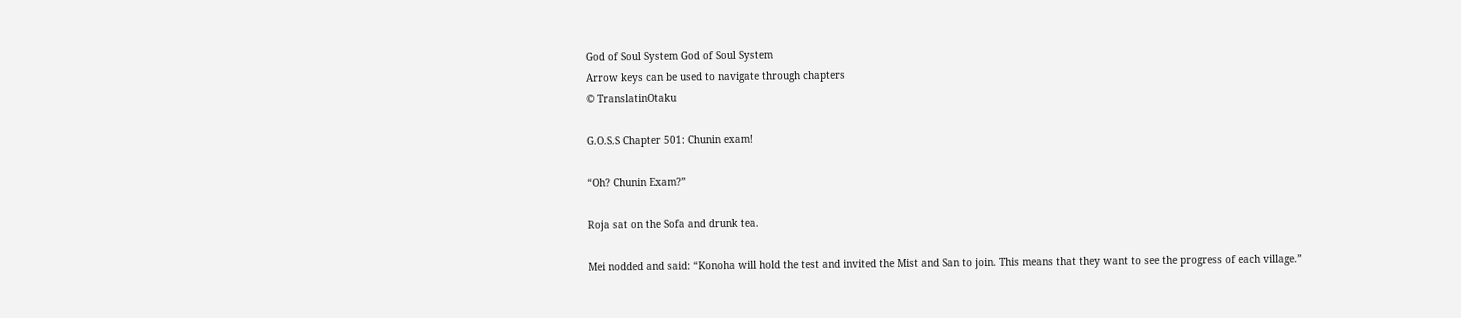God of Soul System God of Soul System
Arrow keys can be used to navigate through chapters
© TranslatinOtaku

G.O.S.S Chapter 501: Chunin exam!

“Oh? Chunin Exam?”

Roja sat on the Sofa and drunk tea.

Mei nodded and said: “Konoha will hold the test and invited the Mist and San to join. This means that they want to see the progress of each village.”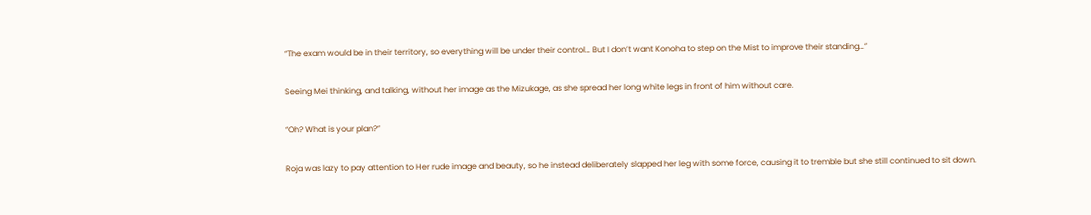“The exam would be in their territory, so everything will be under their control… But I don’t want Konoha to step on the Mist to improve their standing…”

Seeing Mei thinking, and talking, without her image as the Mizukage, as she spread her long white legs in front of him without care.

“Oh? What is your plan?”

Roja was lazy to pay attention to Her rude image and beauty, so he instead deliberately slapped her leg with some force, causing it to tremble but she still continued to sit down.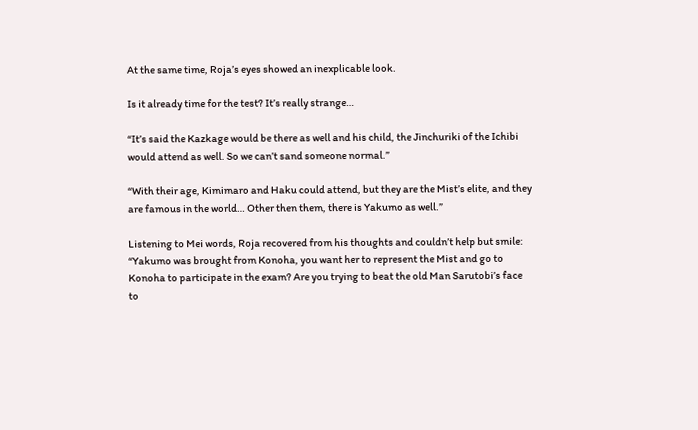At the same time, Roja’s eyes showed an inexplicable look.

Is it already time for the test? It’s really strange…

“It’s said the Kazkage would be there as well and his child, the Jinchuriki of the Ichibi would attend as well. So we can’t sand someone normal.”

“With their age, Kimimaro and Haku could attend, but they are the Mist’s elite, and they are famous in the world… Other then them, there is Yakumo as well.”

Listening to Mei words, Roja recovered from his thoughts and couldn’t help but smile: “Yakumo was brought from Konoha, you want her to represent the Mist and go to Konoha to participate in the exam? Are you trying to beat the old Man Sarutobi’s face to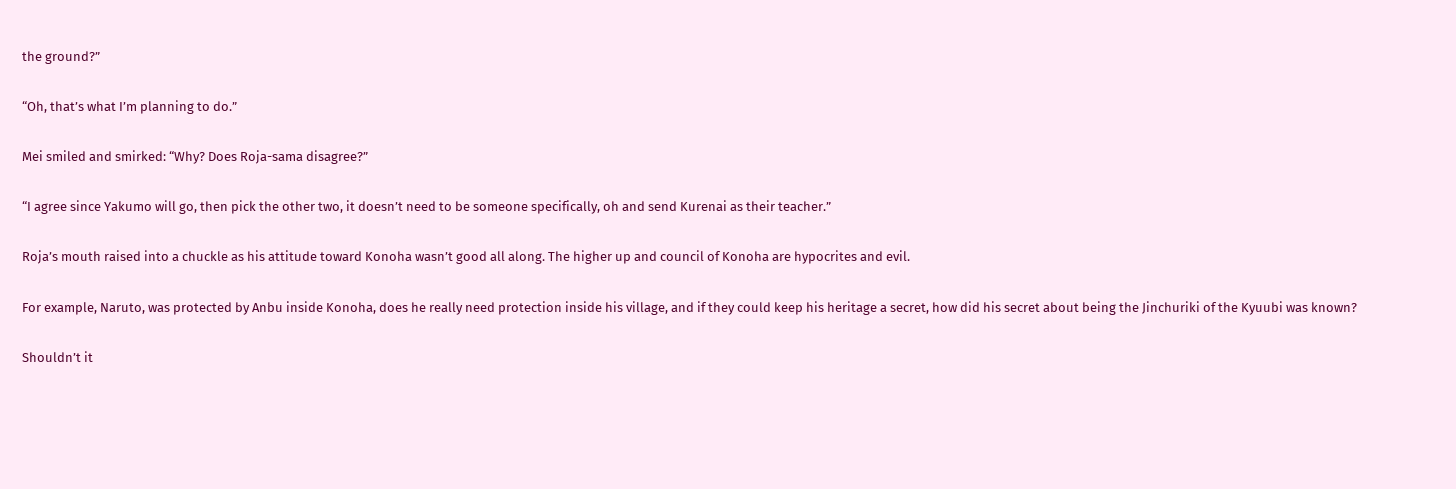the ground?”

“Oh, that’s what I’m planning to do.”

Mei smiled and smirked: “Why? Does Roja-sama disagree?”

“I agree since Yakumo will go, then pick the other two, it doesn’t need to be someone specifically, oh and send Kurenai as their teacher.”

Roja’s mouth raised into a chuckle as his attitude toward Konoha wasn’t good all along. The higher up and council of Konoha are hypocrites and evil.

For example, Naruto, was protected by Anbu inside Konoha, does he really need protection inside his village, and if they could keep his heritage a secret, how did his secret about being the Jinchuriki of the Kyuubi was known?

Shouldn’t it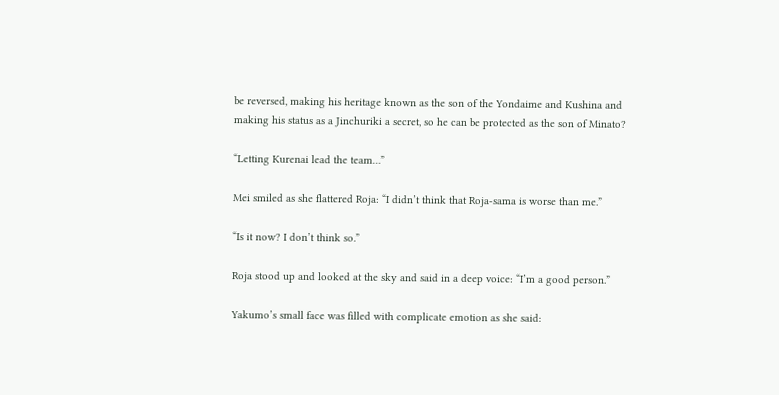be reversed, making his heritage known as the son of the Yondaime and Kushina and making his status as a Jinchuriki a secret, so he can be protected as the son of Minato?

“Letting Kurenai lead the team…”

Mei smiled as she flattered Roja: “I didn’t think that Roja-sama is worse than me.”

“Is it now? I don’t think so.”

Roja stood up and looked at the sky and said in a deep voice: “I’m a good person.”

Yakumo’s small face was filled with complicate emotion as she said: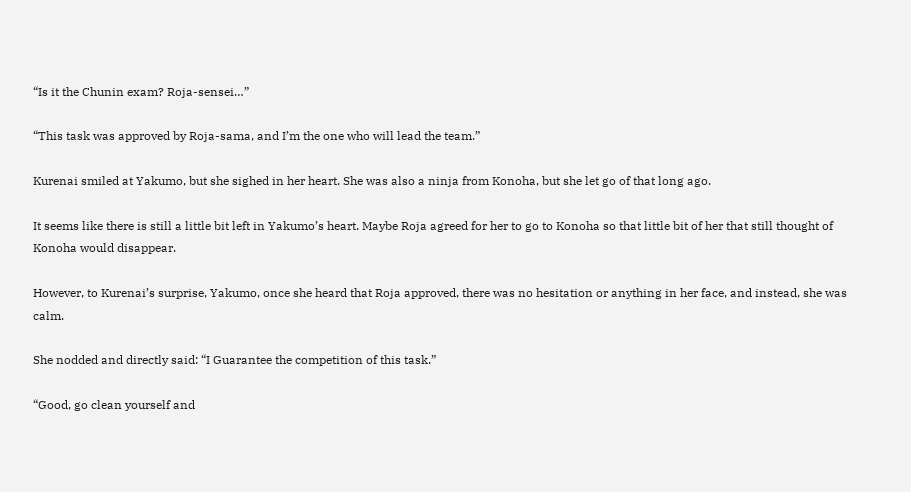“Is it the Chunin exam? Roja-sensei…”

“This task was approved by Roja-sama, and I’m the one who will lead the team.”

Kurenai smiled at Yakumo, but she sighed in her heart. She was also a ninja from Konoha, but she let go of that long ago.

It seems like there is still a little bit left in Yakumo’s heart. Maybe Roja agreed for her to go to Konoha so that little bit of her that still thought of Konoha would disappear.

However, to Kurenai’s surprise, Yakumo, once she heard that Roja approved, there was no hesitation or anything in her face, and instead, she was calm.

She nodded and directly said: “I Guarantee the competition of this task.”

“Good, go clean yourself and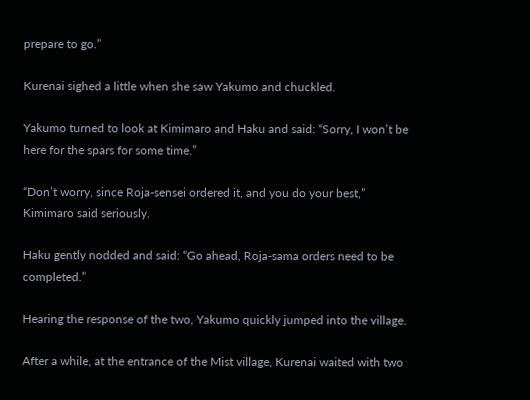prepare to go.”

Kurenai sighed a little when she saw Yakumo and chuckled.

Yakumo turned to look at Kimimaro and Haku and said: “Sorry, I won’t be here for the spars for some time.”

“Don’t worry, since Roja-sensei ordered it, and you do your best,” Kimimaro said seriously.

Haku gently nodded and said: “Go ahead, Roja-sama orders need to be completed.”

Hearing the response of the two, Yakumo quickly jumped into the village.

After a while, at the entrance of the Mist village, Kurenai waited with two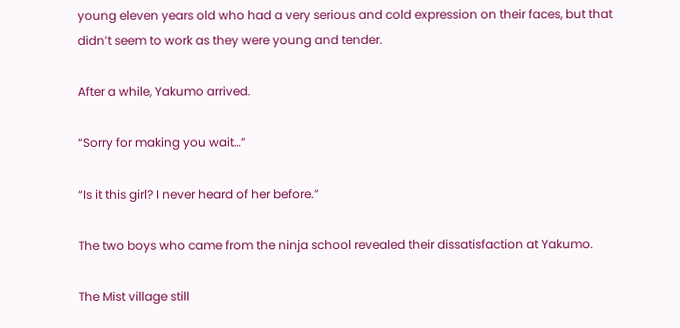young eleven years old who had a very serious and cold expression on their faces, but that didn’t seem to work as they were young and tender.

After a while, Yakumo arrived.

“Sorry for making you wait…”

“Is it this girl? I never heard of her before.”

The two boys who came from the ninja school revealed their dissatisfaction at Yakumo.

The Mist village still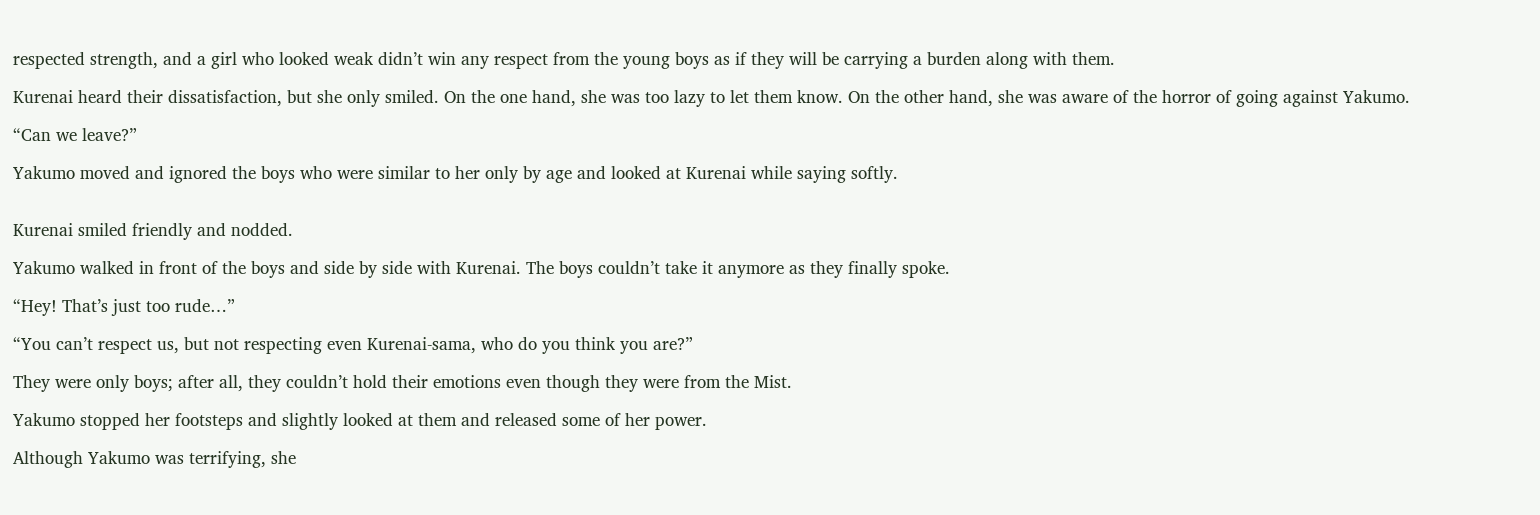respected strength, and a girl who looked weak didn’t win any respect from the young boys as if they will be carrying a burden along with them.

Kurenai heard their dissatisfaction, but she only smiled. On the one hand, she was too lazy to let them know. On the other hand, she was aware of the horror of going against Yakumo.

“Can we leave?”

Yakumo moved and ignored the boys who were similar to her only by age and looked at Kurenai while saying softly.


Kurenai smiled friendly and nodded.

Yakumo walked in front of the boys and side by side with Kurenai. The boys couldn’t take it anymore as they finally spoke.

“Hey! That’s just too rude…”

“You can’t respect us, but not respecting even Kurenai-sama, who do you think you are?”

They were only boys; after all, they couldn’t hold their emotions even though they were from the Mist.

Yakumo stopped her footsteps and slightly looked at them and released some of her power.

Although Yakumo was terrifying, she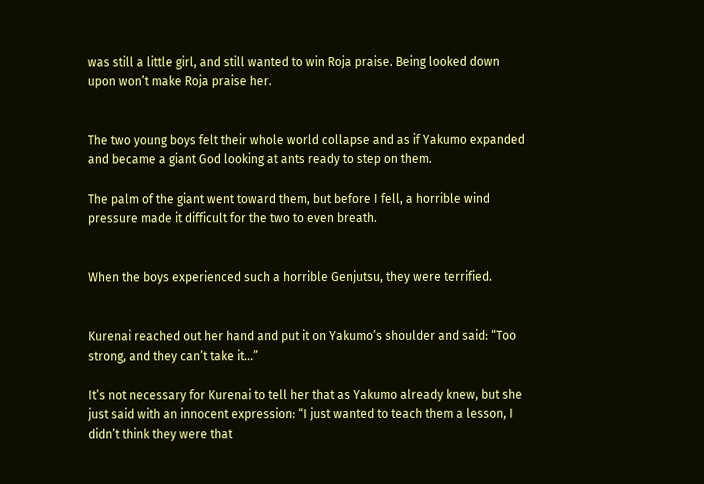was still a little girl, and still wanted to win Roja praise. Being looked down upon won’t make Roja praise her.


The two young boys felt their whole world collapse and as if Yakumo expanded and became a giant God looking at ants ready to step on them.

The palm of the giant went toward them, but before I fell, a horrible wind pressure made it difficult for the two to even breath.


When the boys experienced such a horrible Genjutsu, they were terrified.


Kurenai reached out her hand and put it on Yakumo’s shoulder and said: “Too strong, and they can’t take it…”

It’s not necessary for Kurenai to tell her that as Yakumo already knew, but she just said with an innocent expression: “I just wanted to teach them a lesson, I didn’t think they were that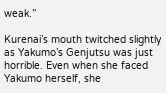weak.”

Kurenai’s mouth twitched slightly as Yakumo’s Genjutsu was just horrible. Even when she faced Yakumo herself, she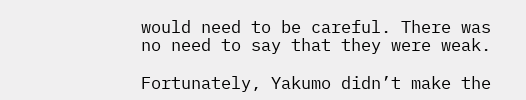would need to be careful. There was no need to say that they were weak.

Fortunately, Yakumo didn’t make the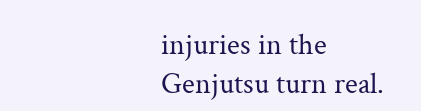injuries in the Genjutsu turn real.